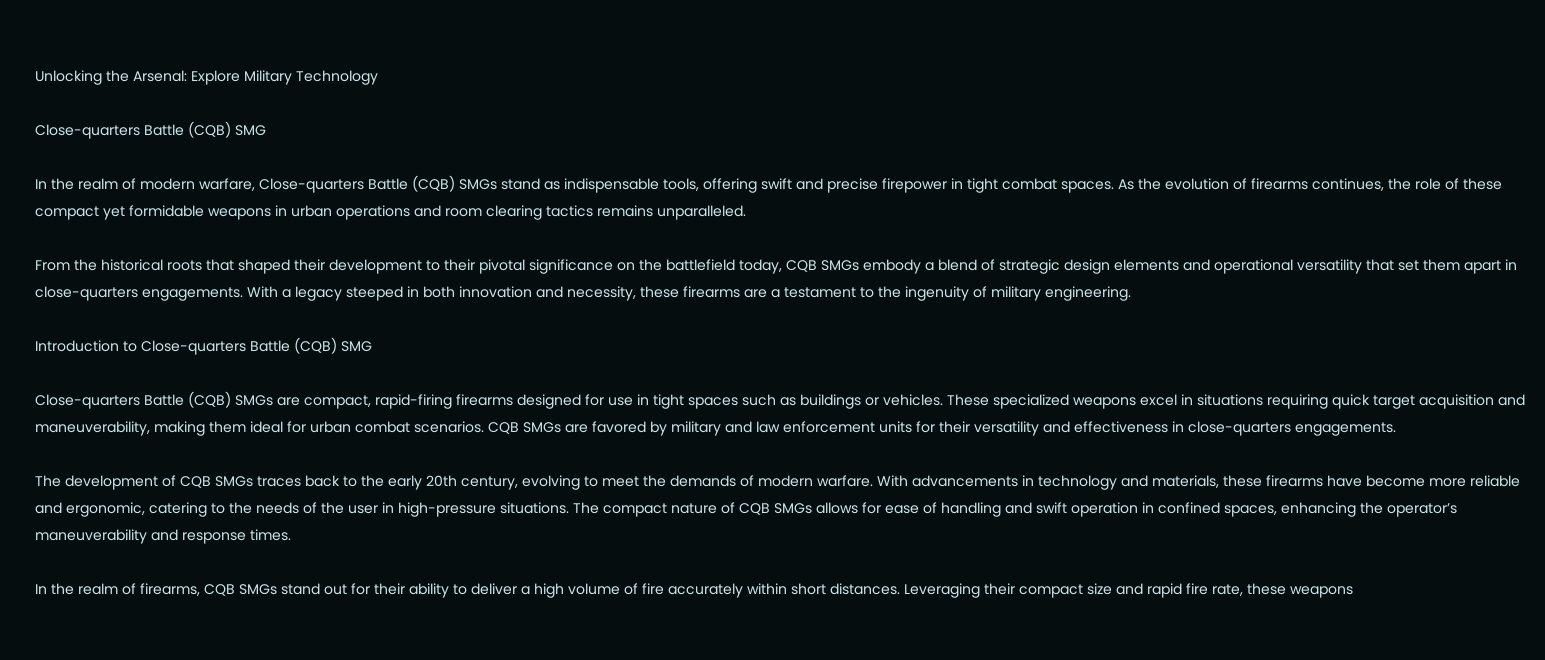Unlocking the Arsenal: Explore Military Technology

Close-quarters Battle (CQB) SMG

In the realm of modern warfare, Close-quarters Battle (CQB) SMGs stand as indispensable tools, offering swift and precise firepower in tight combat spaces. As the evolution of firearms continues, the role of these compact yet formidable weapons in urban operations and room clearing tactics remains unparalleled.

From the historical roots that shaped their development to their pivotal significance on the battlefield today, CQB SMGs embody a blend of strategic design elements and operational versatility that set them apart in close-quarters engagements. With a legacy steeped in both innovation and necessity, these firearms are a testament to the ingenuity of military engineering.

Introduction to Close-quarters Battle (CQB) SMG

Close-quarters Battle (CQB) SMGs are compact, rapid-firing firearms designed for use in tight spaces such as buildings or vehicles. These specialized weapons excel in situations requiring quick target acquisition and maneuverability, making them ideal for urban combat scenarios. CQB SMGs are favored by military and law enforcement units for their versatility and effectiveness in close-quarters engagements.

The development of CQB SMGs traces back to the early 20th century, evolving to meet the demands of modern warfare. With advancements in technology and materials, these firearms have become more reliable and ergonomic, catering to the needs of the user in high-pressure situations. The compact nature of CQB SMGs allows for ease of handling and swift operation in confined spaces, enhancing the operator’s maneuverability and response times.

In the realm of firearms, CQB SMGs stand out for their ability to deliver a high volume of fire accurately within short distances. Leveraging their compact size and rapid fire rate, these weapons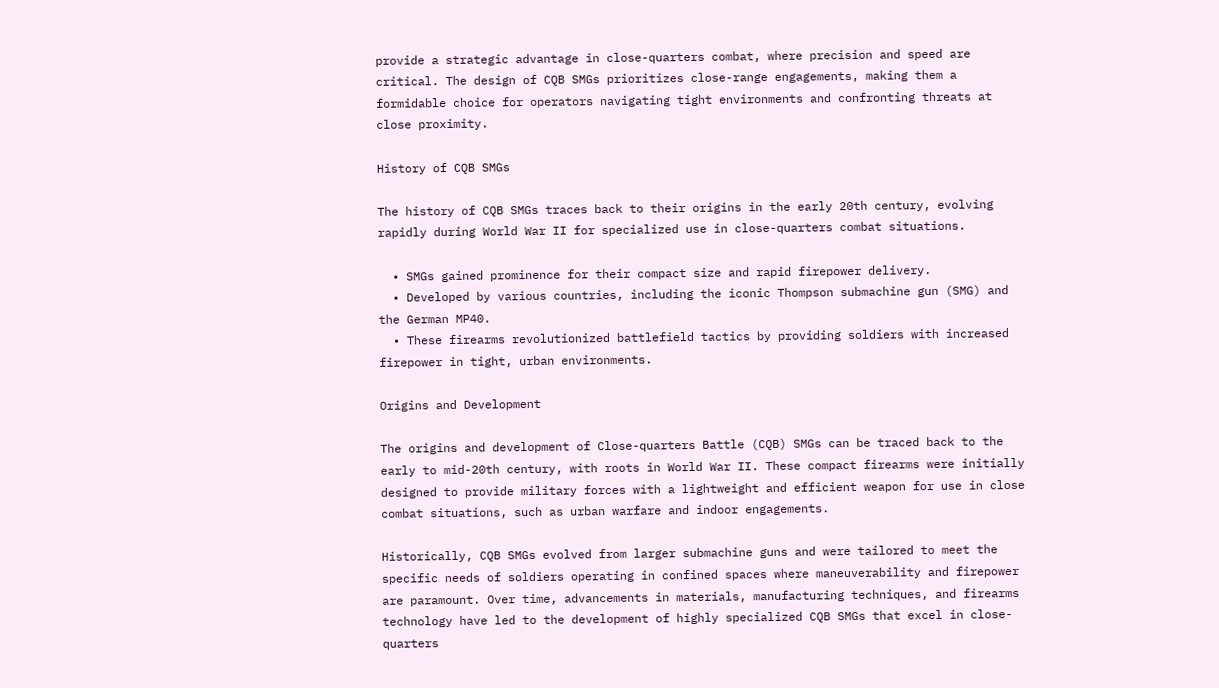provide a strategic advantage in close-quarters combat, where precision and speed are critical. The design of CQB SMGs prioritizes close-range engagements, making them a formidable choice for operators navigating tight environments and confronting threats at close proximity.

History of CQB SMGs

The history of CQB SMGs traces back to their origins in the early 20th century, evolving rapidly during World War II for specialized use in close-quarters combat situations.

  • SMGs gained prominence for their compact size and rapid firepower delivery.
  • Developed by various countries, including the iconic Thompson submachine gun (SMG) and the German MP40.
  • These firearms revolutionized battlefield tactics by providing soldiers with increased firepower in tight, urban environments.

Origins and Development

The origins and development of Close-quarters Battle (CQB) SMGs can be traced back to the early to mid-20th century, with roots in World War II. These compact firearms were initially designed to provide military forces with a lightweight and efficient weapon for use in close combat situations, such as urban warfare and indoor engagements.

Historically, CQB SMGs evolved from larger submachine guns and were tailored to meet the specific needs of soldiers operating in confined spaces where maneuverability and firepower are paramount. Over time, advancements in materials, manufacturing techniques, and firearms technology have led to the development of highly specialized CQB SMGs that excel in close-quarters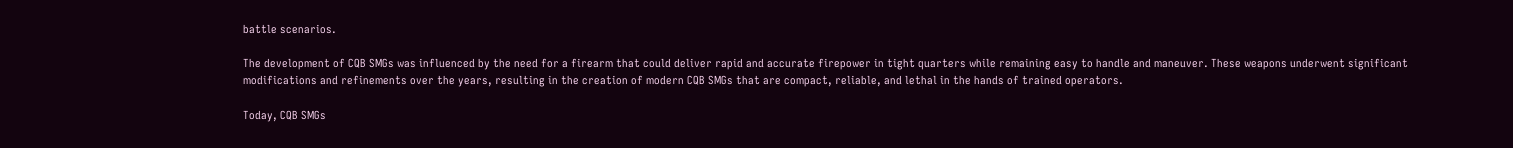battle scenarios.

The development of CQB SMGs was influenced by the need for a firearm that could deliver rapid and accurate firepower in tight quarters while remaining easy to handle and maneuver. These weapons underwent significant modifications and refinements over the years, resulting in the creation of modern CQB SMGs that are compact, reliable, and lethal in the hands of trained operators.

Today, CQB SMGs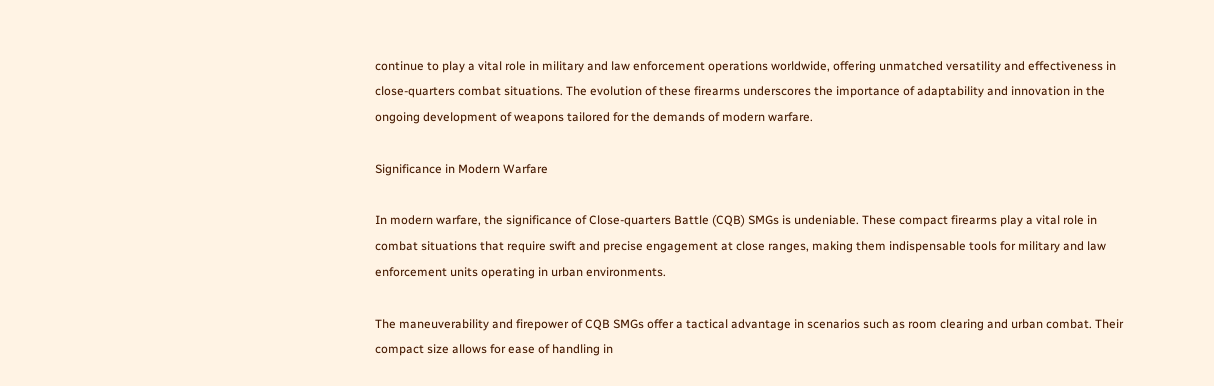continue to play a vital role in military and law enforcement operations worldwide, offering unmatched versatility and effectiveness in close-quarters combat situations. The evolution of these firearms underscores the importance of adaptability and innovation in the ongoing development of weapons tailored for the demands of modern warfare.

Significance in Modern Warfare

In modern warfare, the significance of Close-quarters Battle (CQB) SMGs is undeniable. These compact firearms play a vital role in combat situations that require swift and precise engagement at close ranges, making them indispensable tools for military and law enforcement units operating in urban environments.

The maneuverability and firepower of CQB SMGs offer a tactical advantage in scenarios such as room clearing and urban combat. Their compact size allows for ease of handling in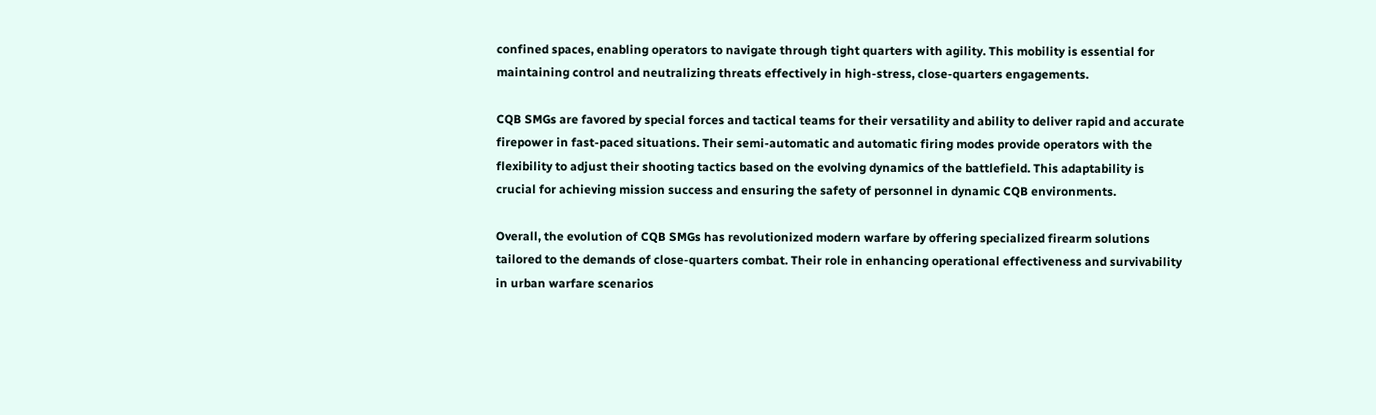confined spaces, enabling operators to navigate through tight quarters with agility. This mobility is essential for maintaining control and neutralizing threats effectively in high-stress, close-quarters engagements.

CQB SMGs are favored by special forces and tactical teams for their versatility and ability to deliver rapid and accurate firepower in fast-paced situations. Their semi-automatic and automatic firing modes provide operators with the flexibility to adjust their shooting tactics based on the evolving dynamics of the battlefield. This adaptability is crucial for achieving mission success and ensuring the safety of personnel in dynamic CQB environments.

Overall, the evolution of CQB SMGs has revolutionized modern warfare by offering specialized firearm solutions tailored to the demands of close-quarters combat. Their role in enhancing operational effectiveness and survivability in urban warfare scenarios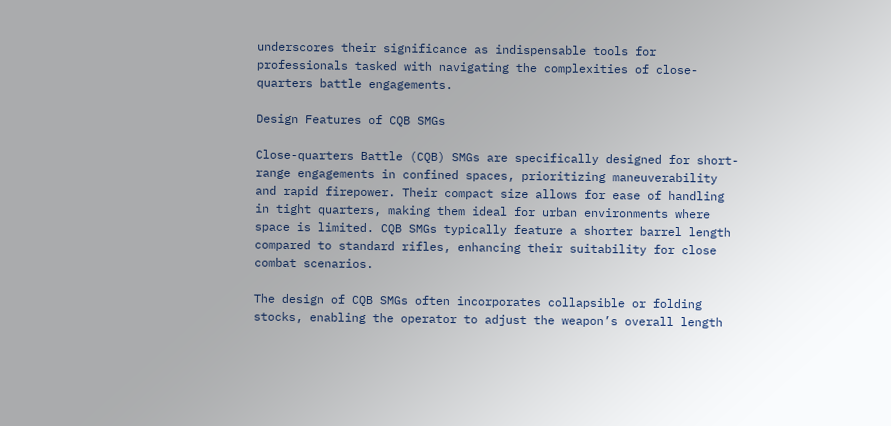underscores their significance as indispensable tools for professionals tasked with navigating the complexities of close-quarters battle engagements.

Design Features of CQB SMGs

Close-quarters Battle (CQB) SMGs are specifically designed for short-range engagements in confined spaces, prioritizing maneuverability and rapid firepower. Their compact size allows for ease of handling in tight quarters, making them ideal for urban environments where space is limited. CQB SMGs typically feature a shorter barrel length compared to standard rifles, enhancing their suitability for close combat scenarios.

The design of CQB SMGs often incorporates collapsible or folding stocks, enabling the operator to adjust the weapon’s overall length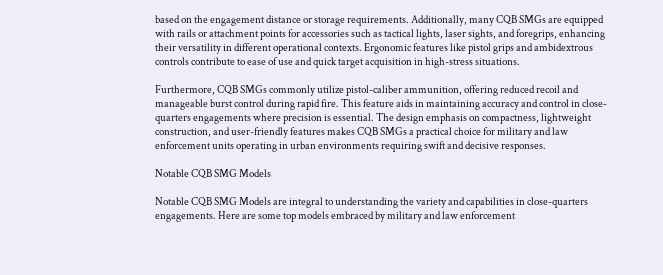based on the engagement distance or storage requirements. Additionally, many CQB SMGs are equipped with rails or attachment points for accessories such as tactical lights, laser sights, and foregrips, enhancing their versatility in different operational contexts. Ergonomic features like pistol grips and ambidextrous controls contribute to ease of use and quick target acquisition in high-stress situations.

Furthermore, CQB SMGs commonly utilize pistol-caliber ammunition, offering reduced recoil and manageable burst control during rapid fire. This feature aids in maintaining accuracy and control in close-quarters engagements where precision is essential. The design emphasis on compactness, lightweight construction, and user-friendly features makes CQB SMGs a practical choice for military and law enforcement units operating in urban environments requiring swift and decisive responses.

Notable CQB SMG Models

Notable CQB SMG Models are integral to understanding the variety and capabilities in close-quarters engagements. Here are some top models embraced by military and law enforcement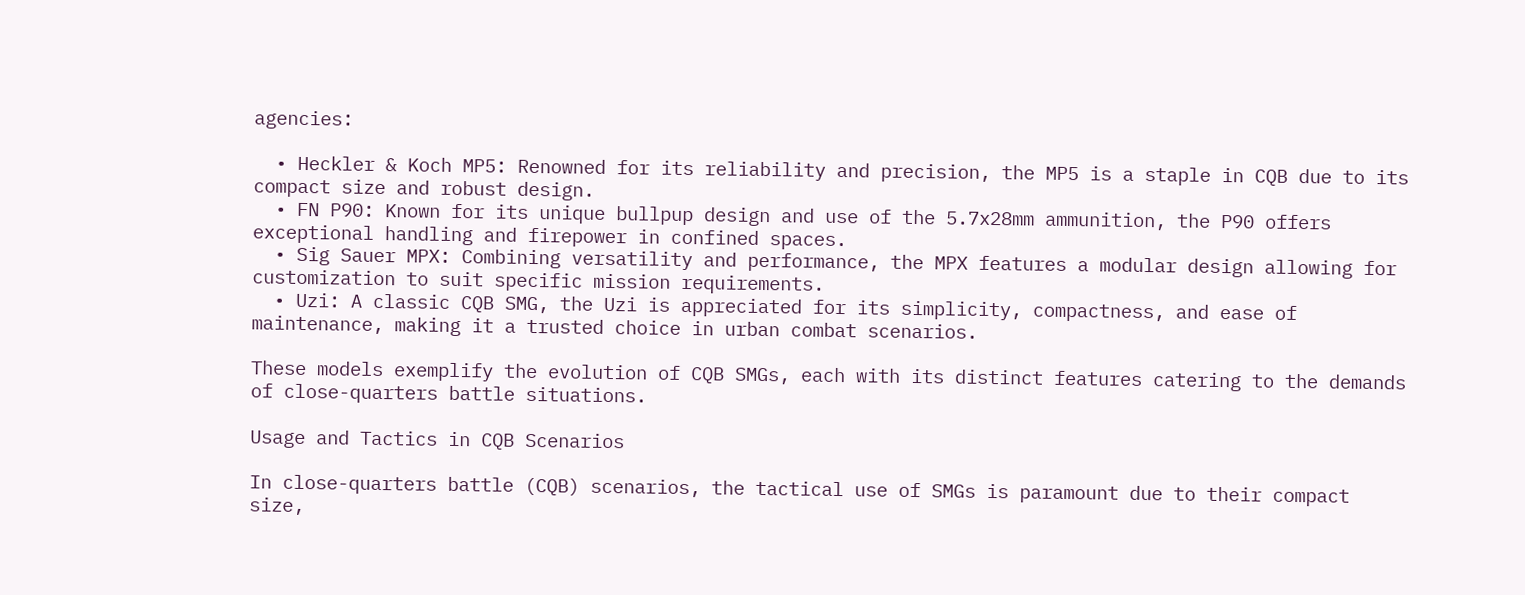agencies:

  • Heckler & Koch MP5: Renowned for its reliability and precision, the MP5 is a staple in CQB due to its compact size and robust design.
  • FN P90: Known for its unique bullpup design and use of the 5.7x28mm ammunition, the P90 offers exceptional handling and firepower in confined spaces.
  • Sig Sauer MPX: Combining versatility and performance, the MPX features a modular design allowing for customization to suit specific mission requirements.
  • Uzi: A classic CQB SMG, the Uzi is appreciated for its simplicity, compactness, and ease of maintenance, making it a trusted choice in urban combat scenarios.

These models exemplify the evolution of CQB SMGs, each with its distinct features catering to the demands of close-quarters battle situations.

Usage and Tactics in CQB Scenarios

In close-quarters battle (CQB) scenarios, the tactical use of SMGs is paramount due to their compact size,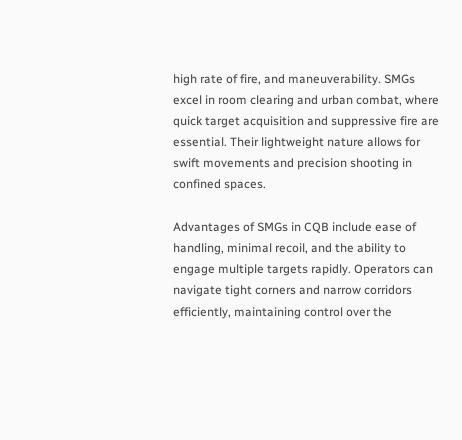high rate of fire, and maneuverability. SMGs excel in room clearing and urban combat, where quick target acquisition and suppressive fire are essential. Their lightweight nature allows for swift movements and precision shooting in confined spaces.

Advantages of SMGs in CQB include ease of handling, minimal recoil, and the ability to engage multiple targets rapidly. Operators can navigate tight corners and narrow corridors efficiently, maintaining control over the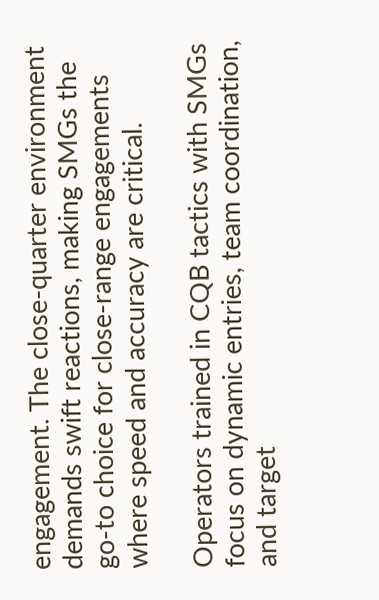engagement. The close-quarter environment demands swift reactions, making SMGs the go-to choice for close-range engagements where speed and accuracy are critical.

Operators trained in CQB tactics with SMGs focus on dynamic entries, team coordination, and target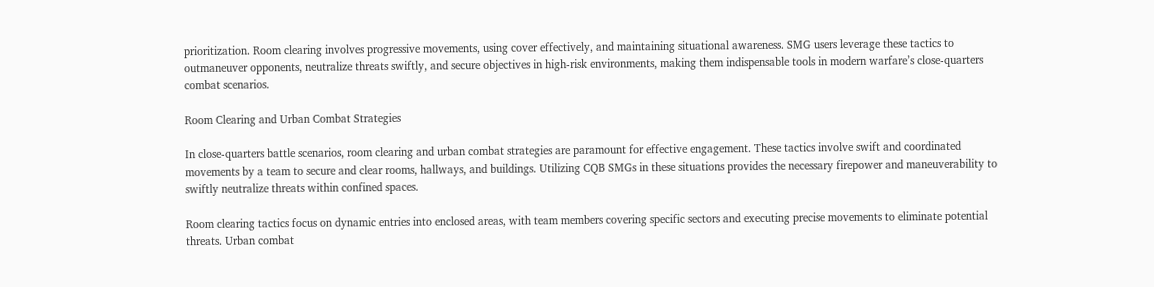prioritization. Room clearing involves progressive movements, using cover effectively, and maintaining situational awareness. SMG users leverage these tactics to outmaneuver opponents, neutralize threats swiftly, and secure objectives in high-risk environments, making them indispensable tools in modern warfare’s close-quarters combat scenarios.

Room Clearing and Urban Combat Strategies

In close-quarters battle scenarios, room clearing and urban combat strategies are paramount for effective engagement. These tactics involve swift and coordinated movements by a team to secure and clear rooms, hallways, and buildings. Utilizing CQB SMGs in these situations provides the necessary firepower and maneuverability to swiftly neutralize threats within confined spaces.

Room clearing tactics focus on dynamic entries into enclosed areas, with team members covering specific sectors and executing precise movements to eliminate potential threats. Urban combat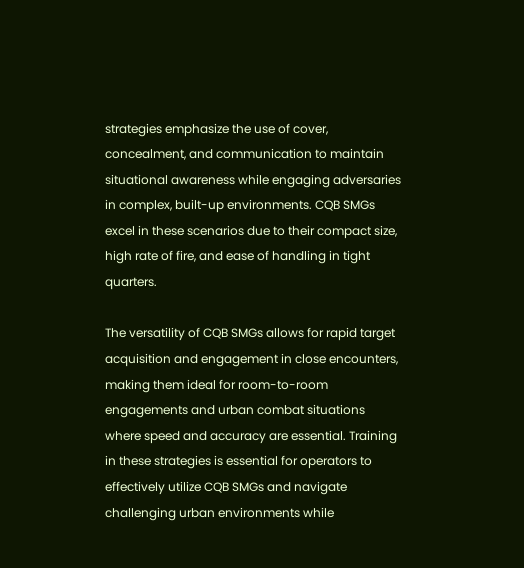strategies emphasize the use of cover, concealment, and communication to maintain situational awareness while engaging adversaries in complex, built-up environments. CQB SMGs excel in these scenarios due to their compact size, high rate of fire, and ease of handling in tight quarters.

The versatility of CQB SMGs allows for rapid target acquisition and engagement in close encounters, making them ideal for room-to-room engagements and urban combat situations where speed and accuracy are essential. Training in these strategies is essential for operators to effectively utilize CQB SMGs and navigate challenging urban environments while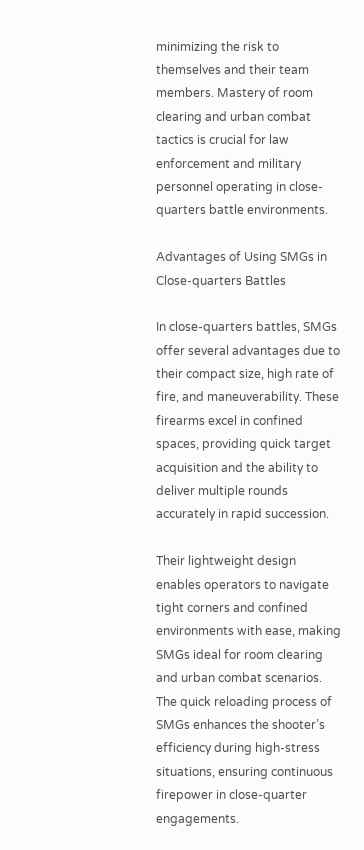minimizing the risk to themselves and their team members. Mastery of room clearing and urban combat tactics is crucial for law enforcement and military personnel operating in close-quarters battle environments.

Advantages of Using SMGs in Close-quarters Battles

In close-quarters battles, SMGs offer several advantages due to their compact size, high rate of fire, and maneuverability. These firearms excel in confined spaces, providing quick target acquisition and the ability to deliver multiple rounds accurately in rapid succession.

Their lightweight design enables operators to navigate tight corners and confined environments with ease, making SMGs ideal for room clearing and urban combat scenarios. The quick reloading process of SMGs enhances the shooter’s efficiency during high-stress situations, ensuring continuous firepower in close-quarter engagements.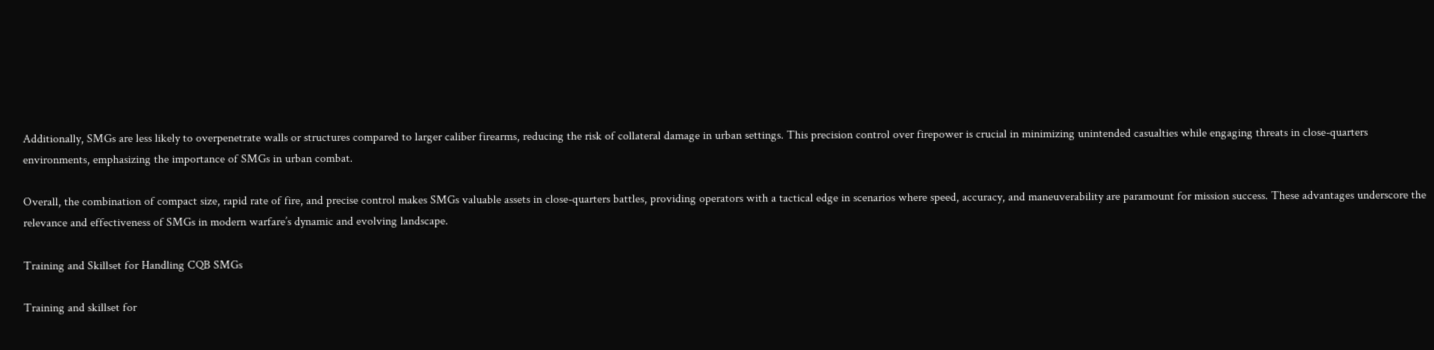Additionally, SMGs are less likely to overpenetrate walls or structures compared to larger caliber firearms, reducing the risk of collateral damage in urban settings. This precision control over firepower is crucial in minimizing unintended casualties while engaging threats in close-quarters environments, emphasizing the importance of SMGs in urban combat.

Overall, the combination of compact size, rapid rate of fire, and precise control makes SMGs valuable assets in close-quarters battles, providing operators with a tactical edge in scenarios where speed, accuracy, and maneuverability are paramount for mission success. These advantages underscore the relevance and effectiveness of SMGs in modern warfare’s dynamic and evolving landscape.

Training and Skillset for Handling CQB SMGs

Training and skillset for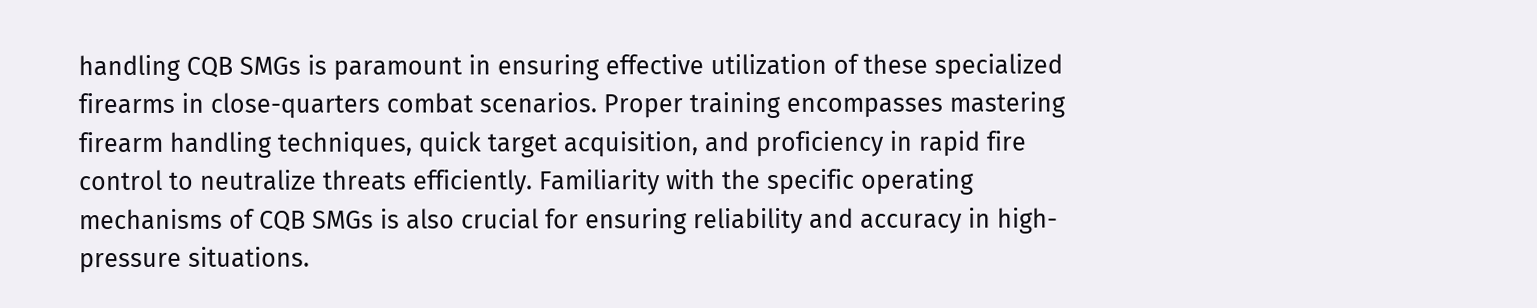handling CQB SMGs is paramount in ensuring effective utilization of these specialized firearms in close-quarters combat scenarios. Proper training encompasses mastering firearm handling techniques, quick target acquisition, and proficiency in rapid fire control to neutralize threats efficiently. Familiarity with the specific operating mechanisms of CQB SMGs is also crucial for ensuring reliability and accuracy in high-pressure situations.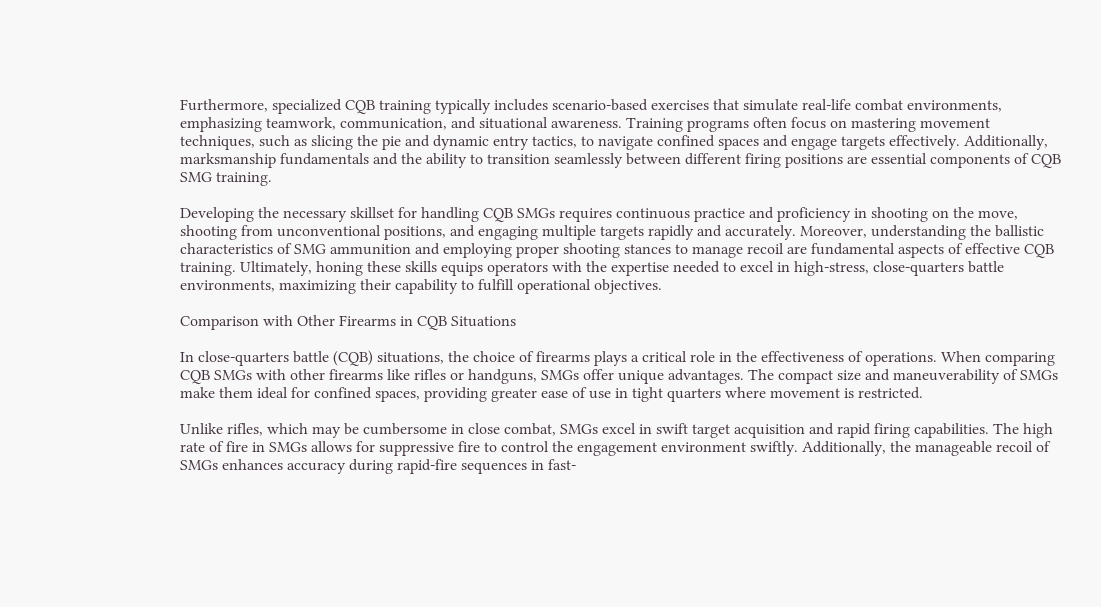Furthermore, specialized CQB training typically includes scenario-based exercises that simulate real-life combat environments, emphasizing teamwork, communication, and situational awareness. Training programs often focus on mastering movement techniques, such as slicing the pie and dynamic entry tactics, to navigate confined spaces and engage targets effectively. Additionally, marksmanship fundamentals and the ability to transition seamlessly between different firing positions are essential components of CQB SMG training.

Developing the necessary skillset for handling CQB SMGs requires continuous practice and proficiency in shooting on the move, shooting from unconventional positions, and engaging multiple targets rapidly and accurately. Moreover, understanding the ballistic characteristics of SMG ammunition and employing proper shooting stances to manage recoil are fundamental aspects of effective CQB training. Ultimately, honing these skills equips operators with the expertise needed to excel in high-stress, close-quarters battle environments, maximizing their capability to fulfill operational objectives.

Comparison with Other Firearms in CQB Situations

In close-quarters battle (CQB) situations, the choice of firearms plays a critical role in the effectiveness of operations. When comparing CQB SMGs with other firearms like rifles or handguns, SMGs offer unique advantages. The compact size and maneuverability of SMGs make them ideal for confined spaces, providing greater ease of use in tight quarters where movement is restricted.

Unlike rifles, which may be cumbersome in close combat, SMGs excel in swift target acquisition and rapid firing capabilities. The high rate of fire in SMGs allows for suppressive fire to control the engagement environment swiftly. Additionally, the manageable recoil of SMGs enhances accuracy during rapid-fire sequences in fast-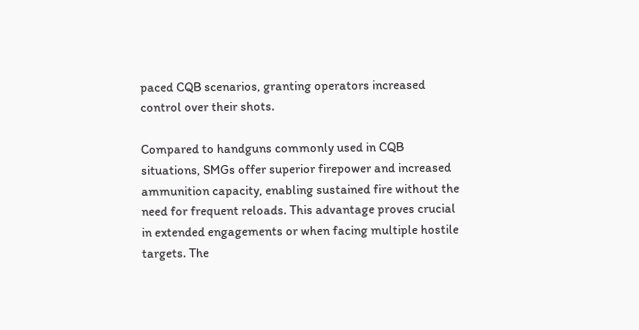paced CQB scenarios, granting operators increased control over their shots.

Compared to handguns commonly used in CQB situations, SMGs offer superior firepower and increased ammunition capacity, enabling sustained fire without the need for frequent reloads. This advantage proves crucial in extended engagements or when facing multiple hostile targets. The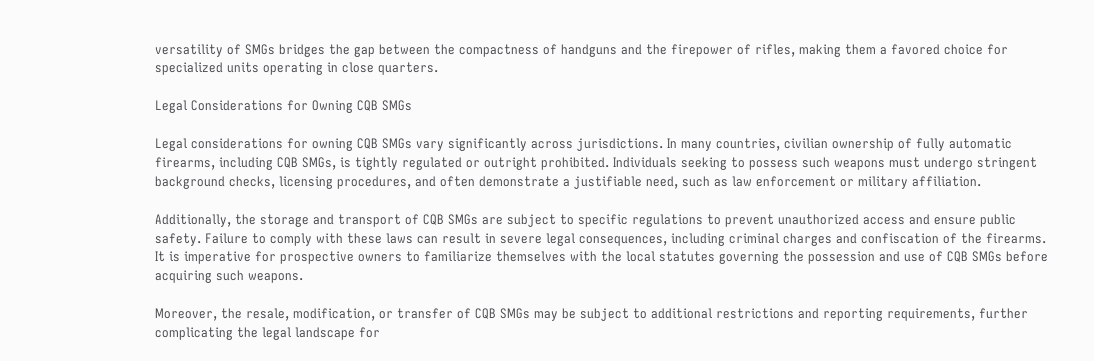versatility of SMGs bridges the gap between the compactness of handguns and the firepower of rifles, making them a favored choice for specialized units operating in close quarters.

Legal Considerations for Owning CQB SMGs

Legal considerations for owning CQB SMGs vary significantly across jurisdictions. In many countries, civilian ownership of fully automatic firearms, including CQB SMGs, is tightly regulated or outright prohibited. Individuals seeking to possess such weapons must undergo stringent background checks, licensing procedures, and often demonstrate a justifiable need, such as law enforcement or military affiliation.

Additionally, the storage and transport of CQB SMGs are subject to specific regulations to prevent unauthorized access and ensure public safety. Failure to comply with these laws can result in severe legal consequences, including criminal charges and confiscation of the firearms. It is imperative for prospective owners to familiarize themselves with the local statutes governing the possession and use of CQB SMGs before acquiring such weapons.

Moreover, the resale, modification, or transfer of CQB SMGs may be subject to additional restrictions and reporting requirements, further complicating the legal landscape for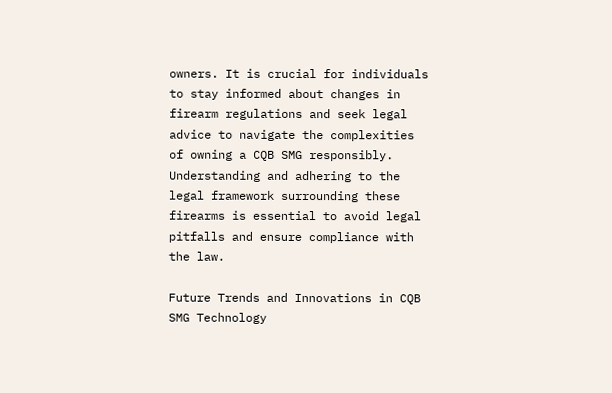owners. It is crucial for individuals to stay informed about changes in firearm regulations and seek legal advice to navigate the complexities of owning a CQB SMG responsibly. Understanding and adhering to the legal framework surrounding these firearms is essential to avoid legal pitfalls and ensure compliance with the law.

Future Trends and Innovations in CQB SMG Technology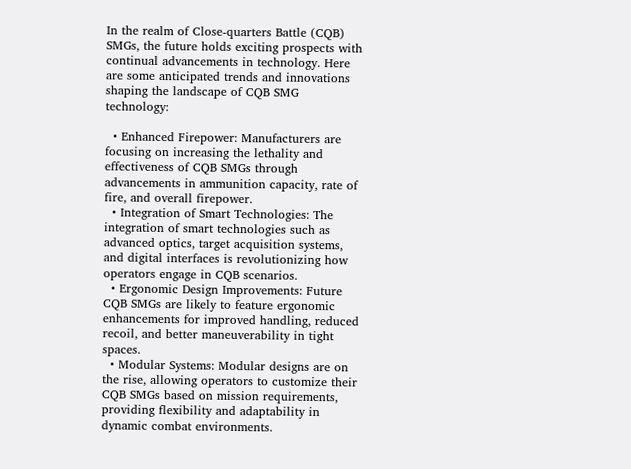In the realm of Close-quarters Battle (CQB) SMGs, the future holds exciting prospects with continual advancements in technology. Here are some anticipated trends and innovations shaping the landscape of CQB SMG technology:

  • Enhanced Firepower: Manufacturers are focusing on increasing the lethality and effectiveness of CQB SMGs through advancements in ammunition capacity, rate of fire, and overall firepower.
  • Integration of Smart Technologies: The integration of smart technologies such as advanced optics, target acquisition systems, and digital interfaces is revolutionizing how operators engage in CQB scenarios.
  • Ergonomic Design Improvements: Future CQB SMGs are likely to feature ergonomic enhancements for improved handling, reduced recoil, and better maneuverability in tight spaces.
  • Modular Systems: Modular designs are on the rise, allowing operators to customize their CQB SMGs based on mission requirements, providing flexibility and adaptability in dynamic combat environments.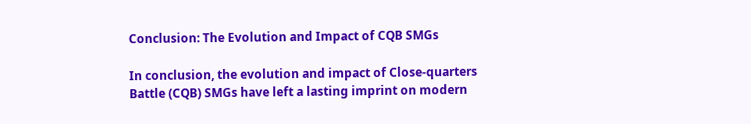Conclusion: The Evolution and Impact of CQB SMGs

In conclusion, the evolution and impact of Close-quarters Battle (CQB) SMGs have left a lasting imprint on modern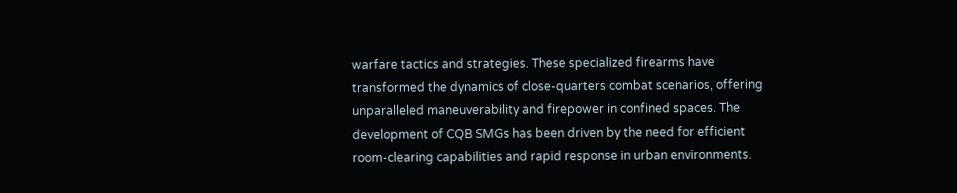warfare tactics and strategies. These specialized firearms have transformed the dynamics of close-quarters combat scenarios, offering unparalleled maneuverability and firepower in confined spaces. The development of CQB SMGs has been driven by the need for efficient room-clearing capabilities and rapid response in urban environments.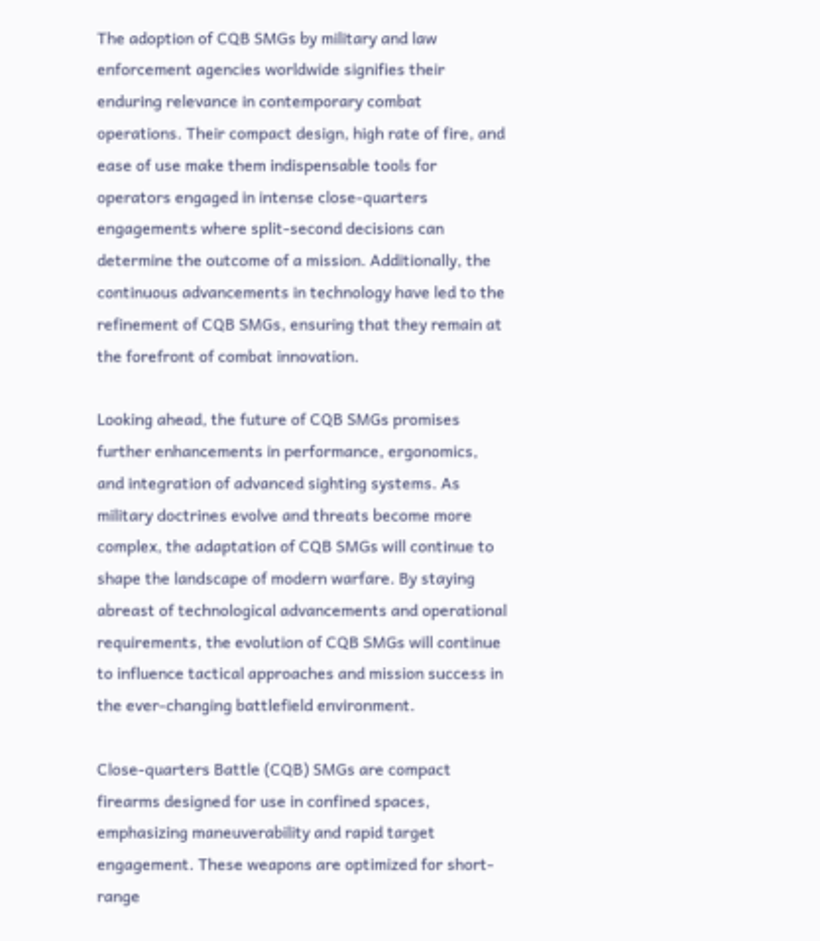The adoption of CQB SMGs by military and law enforcement agencies worldwide signifies their enduring relevance in contemporary combat operations. Their compact design, high rate of fire, and ease of use make them indispensable tools for operators engaged in intense close-quarters engagements where split-second decisions can determine the outcome of a mission. Additionally, the continuous advancements in technology have led to the refinement of CQB SMGs, ensuring that they remain at the forefront of combat innovation.

Looking ahead, the future of CQB SMGs promises further enhancements in performance, ergonomics, and integration of advanced sighting systems. As military doctrines evolve and threats become more complex, the adaptation of CQB SMGs will continue to shape the landscape of modern warfare. By staying abreast of technological advancements and operational requirements, the evolution of CQB SMGs will continue to influence tactical approaches and mission success in the ever-changing battlefield environment.

Close-quarters Battle (CQB) SMGs are compact firearms designed for use in confined spaces, emphasizing maneuverability and rapid target engagement. These weapons are optimized for short-range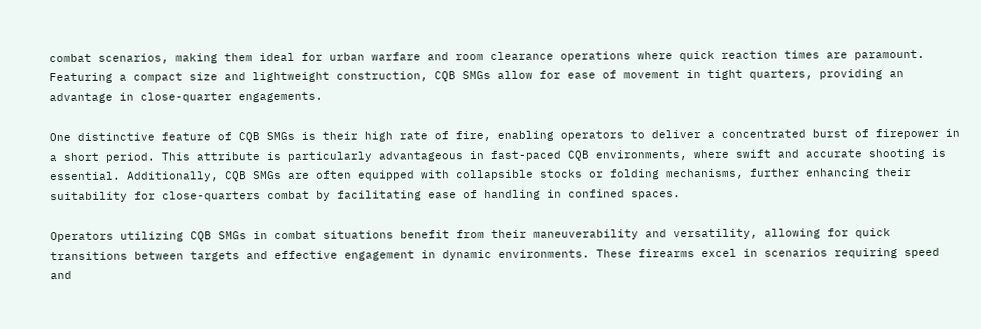combat scenarios, making them ideal for urban warfare and room clearance operations where quick reaction times are paramount. Featuring a compact size and lightweight construction, CQB SMGs allow for ease of movement in tight quarters, providing an advantage in close-quarter engagements.

One distinctive feature of CQB SMGs is their high rate of fire, enabling operators to deliver a concentrated burst of firepower in a short period. This attribute is particularly advantageous in fast-paced CQB environments, where swift and accurate shooting is essential. Additionally, CQB SMGs are often equipped with collapsible stocks or folding mechanisms, further enhancing their suitability for close-quarters combat by facilitating ease of handling in confined spaces.

Operators utilizing CQB SMGs in combat situations benefit from their maneuverability and versatility, allowing for quick transitions between targets and effective engagement in dynamic environments. These firearms excel in scenarios requiring speed and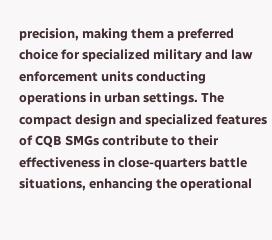precision, making them a preferred choice for specialized military and law enforcement units conducting operations in urban settings. The compact design and specialized features of CQB SMGs contribute to their effectiveness in close-quarters battle situations, enhancing the operational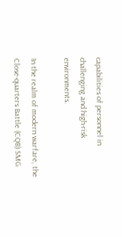capabilities of personnel in challenging and high-risk environments.

In the realm of modern warfare, the Close-quarters Battle (CQB) SMG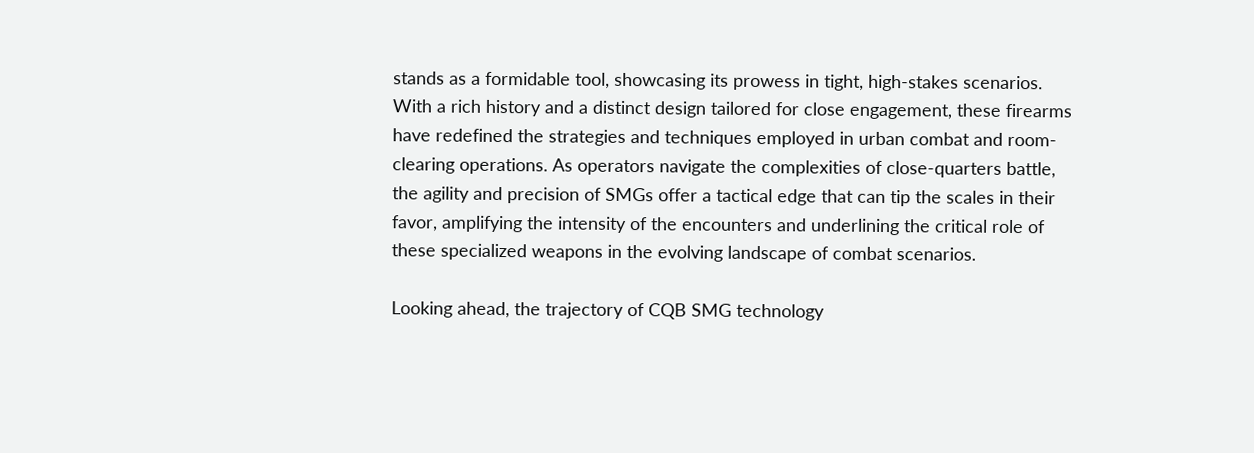stands as a formidable tool, showcasing its prowess in tight, high-stakes scenarios. With a rich history and a distinct design tailored for close engagement, these firearms have redefined the strategies and techniques employed in urban combat and room-clearing operations. As operators navigate the complexities of close-quarters battle, the agility and precision of SMGs offer a tactical edge that can tip the scales in their favor, amplifying the intensity of the encounters and underlining the critical role of these specialized weapons in the evolving landscape of combat scenarios.

Looking ahead, the trajectory of CQB SMG technology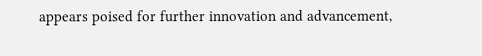appears poised for further innovation and advancement,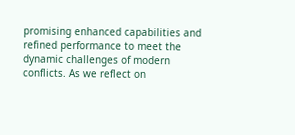promising enhanced capabilities and refined performance to meet the dynamic challenges of modern conflicts. As we reflect on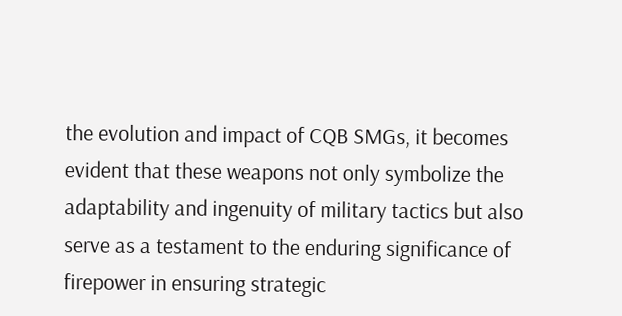the evolution and impact of CQB SMGs, it becomes evident that these weapons not only symbolize the adaptability and ingenuity of military tactics but also serve as a testament to the enduring significance of firepower in ensuring strategic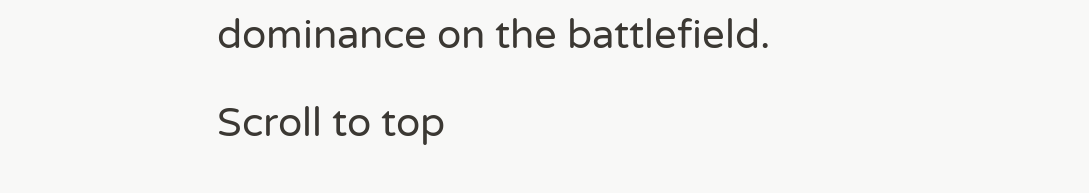dominance on the battlefield.

Scroll to top